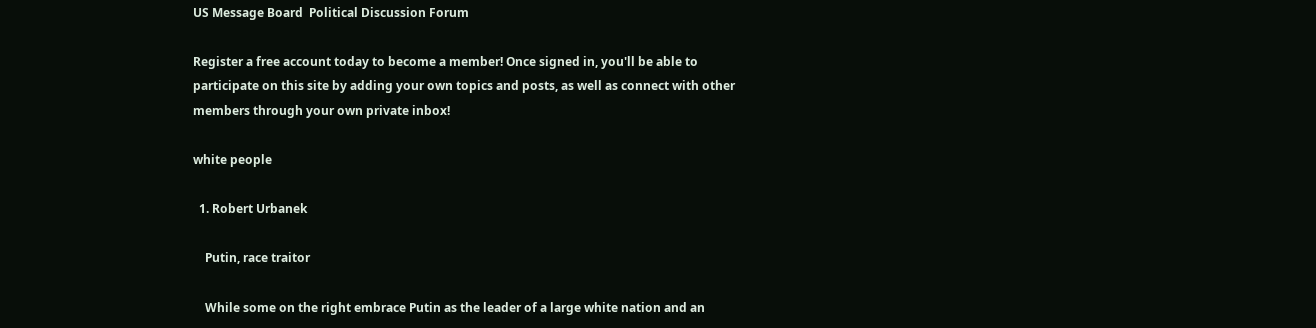US Message Board  Political Discussion Forum

Register a free account today to become a member! Once signed in, you'll be able to participate on this site by adding your own topics and posts, as well as connect with other members through your own private inbox!

white people

  1. Robert Urbanek

    Putin, race traitor

    While some on the right embrace Putin as the leader of a large white nation and an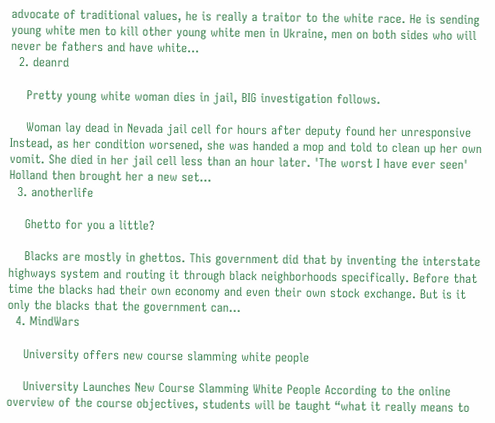advocate of traditional values, he is really a traitor to the white race. He is sending young white men to kill other young white men in Ukraine, men on both sides who will never be fathers and have white...
  2. deanrd

    Pretty young white woman dies in jail, BIG investigation follows.

    Woman lay dead in Nevada jail cell for hours after deputy found her unresponsive Instead, as her condition worsened, she was handed a mop and told to clean up her own vomit. She died in her jail cell less than an hour later. 'The worst I have ever seen' Holland then brought her a new set...
  3. anotherlife

    Ghetto for you a little?

    Blacks are mostly in ghettos. This government did that by inventing the interstate highways system and routing it through black neighborhoods specifically. Before that time the blacks had their own economy and even their own stock exchange. But is it only the blacks that the government can...
  4. MindWars

    University offers new course slamming white people

    University Launches New Course Slamming White People According to the online overview of the course objectives, students will be taught “what it really means to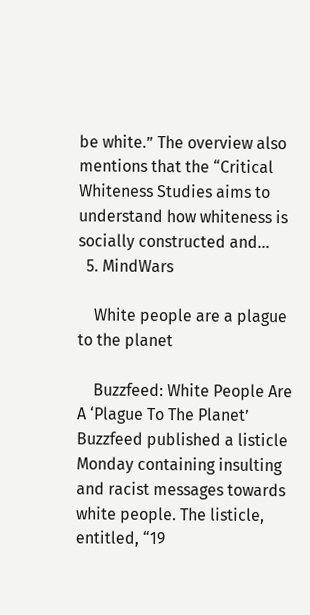be white.” The overview also mentions that the “Critical Whiteness Studies aims to understand how whiteness is socially constructed and...
  5. MindWars

    White people are a plague to the planet

    Buzzfeed: White People Are A ‘Plague To The Planet’ Buzzfeed published a listicle Monday containing insulting and racist messages towards white people. The listicle, entitled, “19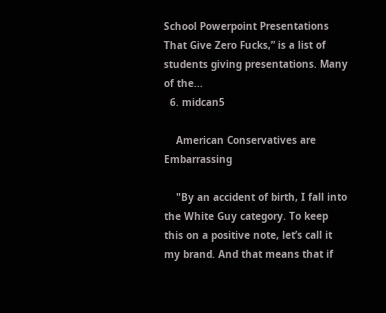School Powerpoint Presentations That Give Zero Fucks,” is a list of students giving presentations. Many of the...
  6. midcan5

    American Conservatives are Embarrassing

    "By an accident of birth, I fall into the White Guy category. To keep this on a positive note, let’s call it my brand. And that means that if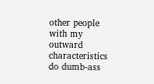other people with my outward characteristics do dumb-ass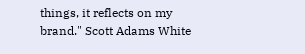things, it reflects on my brand." Scott Adams White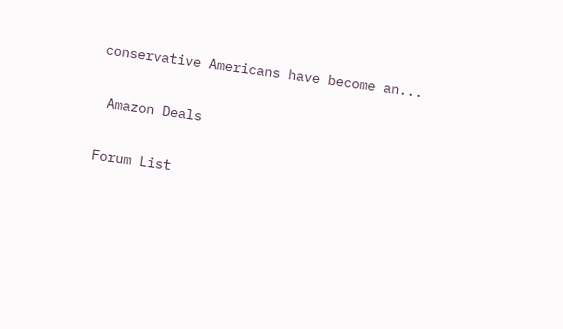conservative Americans have become an...

 Amazon Deals

Forum List